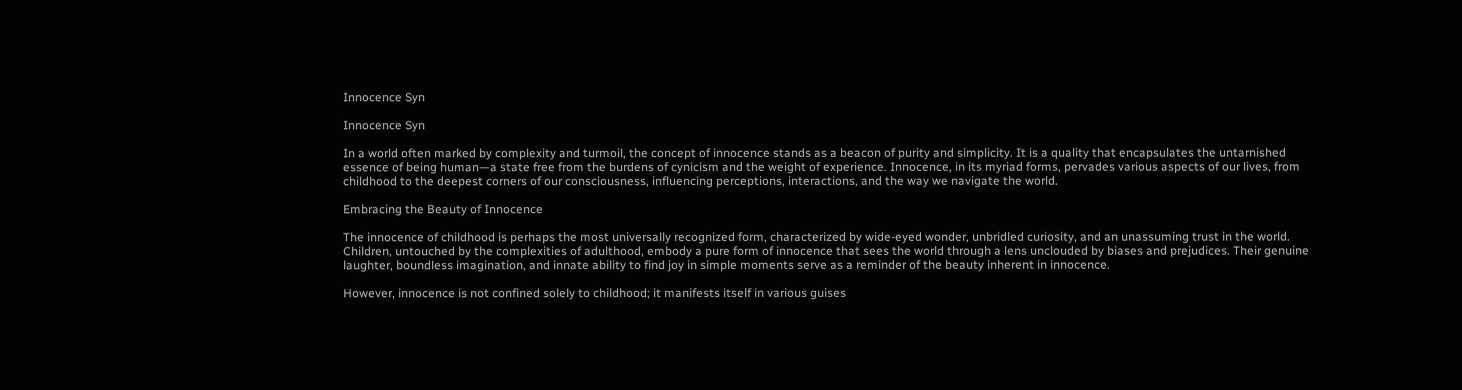Innocence Syn

Innocence Syn

In a world often marked by complexity and turmoil, the concept of innocence stands as a beacon of purity and simplicity. It is a quality that encapsulates the untarnished essence of being human—a state free from the burdens of cynicism and the weight of experience. Innocence, in its myriad forms, pervades various aspects of our lives, from childhood to the deepest corners of our consciousness, influencing perceptions, interactions, and the way we navigate the world.

Embracing the Beauty of Innocence

The innocence of childhood is perhaps the most universally recognized form, characterized by wide-eyed wonder, unbridled curiosity, and an unassuming trust in the world. Children, untouched by the complexities of adulthood, embody a pure form of innocence that sees the world through a lens unclouded by biases and prejudices. Their genuine laughter, boundless imagination, and innate ability to find joy in simple moments serve as a reminder of the beauty inherent in innocence.

However, innocence is not confined solely to childhood; it manifests itself in various guises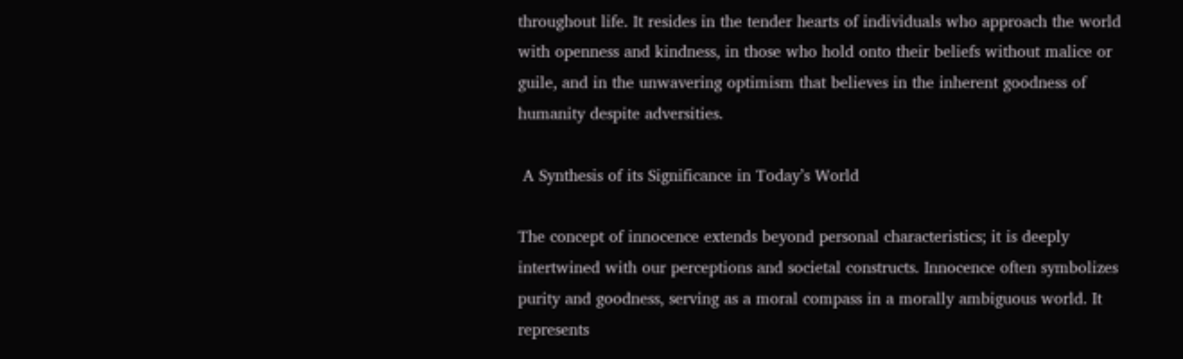throughout life. It resides in the tender hearts of individuals who approach the world with openness and kindness, in those who hold onto their beliefs without malice or guile, and in the unwavering optimism that believes in the inherent goodness of humanity despite adversities.

 A Synthesis of its Significance in Today’s World

The concept of innocence extends beyond personal characteristics; it is deeply intertwined with our perceptions and societal constructs. Innocence often symbolizes purity and goodness, serving as a moral compass in a morally ambiguous world. It represents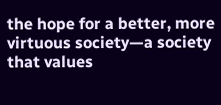the hope for a better, more virtuous society—a society that values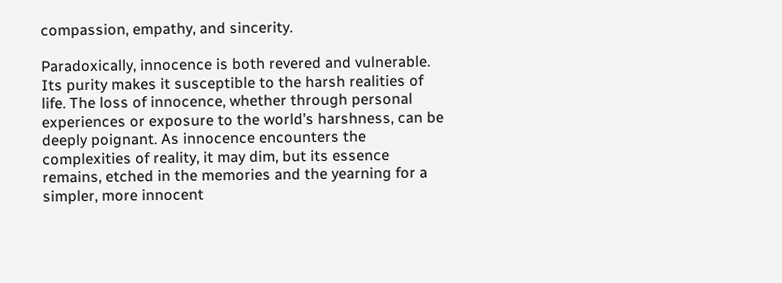compassion, empathy, and sincerity.

Paradoxically, innocence is both revered and vulnerable. Its purity makes it susceptible to the harsh realities of life. The loss of innocence, whether through personal experiences or exposure to the world’s harshness, can be deeply poignant. As innocence encounters the complexities of reality, it may dim, but its essence remains, etched in the memories and the yearning for a simpler, more innocent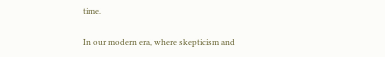time.

In our modern era, where skepticism and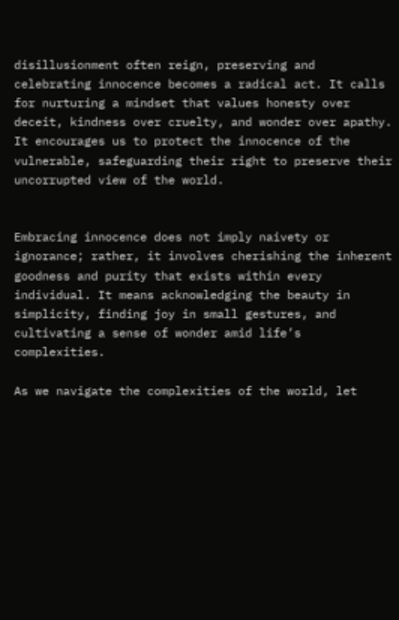disillusionment often reign, preserving and celebrating innocence becomes a radical act. It calls for nurturing a mindset that values honesty over deceit, kindness over cruelty, and wonder over apathy. It encourages us to protect the innocence of the vulnerable, safeguarding their right to preserve their uncorrupted view of the world.


Embracing innocence does not imply naivety or ignorance; rather, it involves cherishing the inherent goodness and purity that exists within every individual. It means acknowledging the beauty in simplicity, finding joy in small gestures, and cultivating a sense of wonder amid life’s complexities.

As we navigate the complexities of the world, let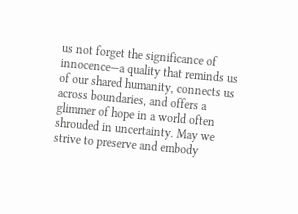us not forget the significance of innocence—a quality that reminds us of our shared humanity, connects us across boundaries, and offers a glimmer of hope in a world often shrouded in uncertainty. May we strive to preserve and embody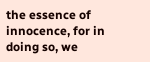the essence of innocence, for in doing so, we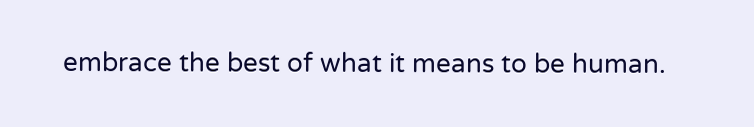embrace the best of what it means to be human.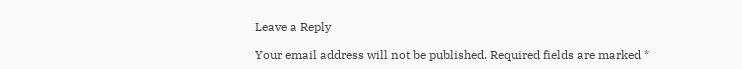Leave a Reply

Your email address will not be published. Required fields are marked *